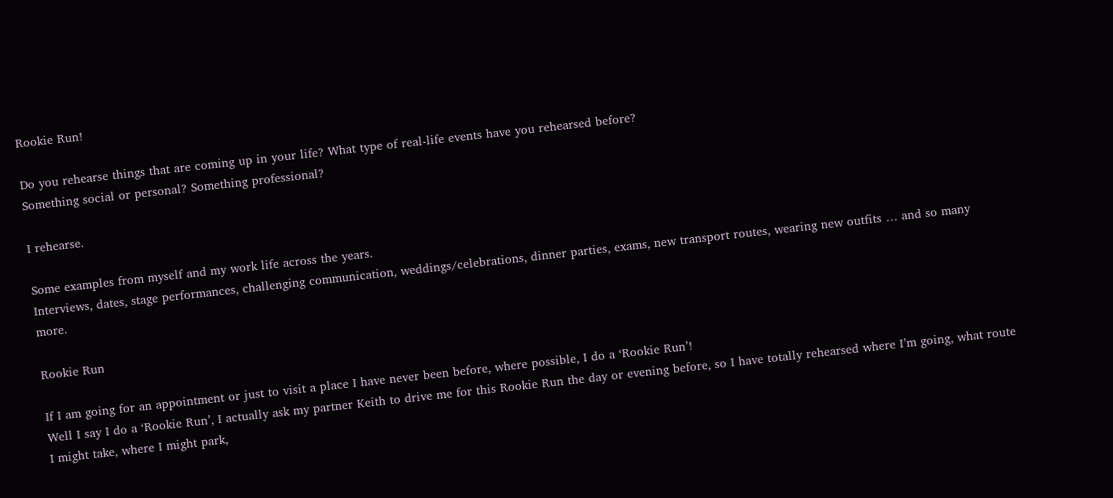Rookie Run!

Do you rehearse things that are coming up in your life? What type of real-life events have you rehearsed before?
Something social or personal? Something professional?

I rehearse.

Some examples from myself and my work life across the years.
Interviews, dates, stage performances, challenging communication, weddings/celebrations, dinner parties, exams, new transport routes, wearing new outfits … and so many more.

Rookie Run

If I am going for an appointment or just to visit a place I have never been before, where possible, I do a ‘Rookie Run’!
Well I say I do a ‘Rookie Run’, I actually ask my partner Keith to drive me for this Rookie Run the day or evening before, so I have totally rehearsed where I’m going, what route I might take, where I might park,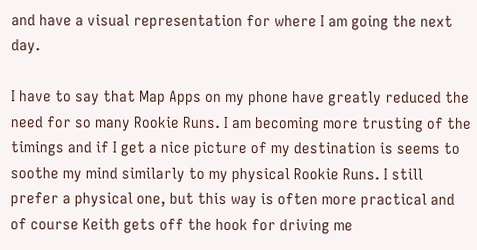and have a visual representation for where I am going the next day.

I have to say that Map Apps on my phone have greatly reduced the need for so many Rookie Runs. I am becoming more trusting of the timings and if I get a nice picture of my destination is seems to soothe my mind similarly to my physical Rookie Runs. I still prefer a physical one, but this way is often more practical and of course Keith gets off the hook for driving me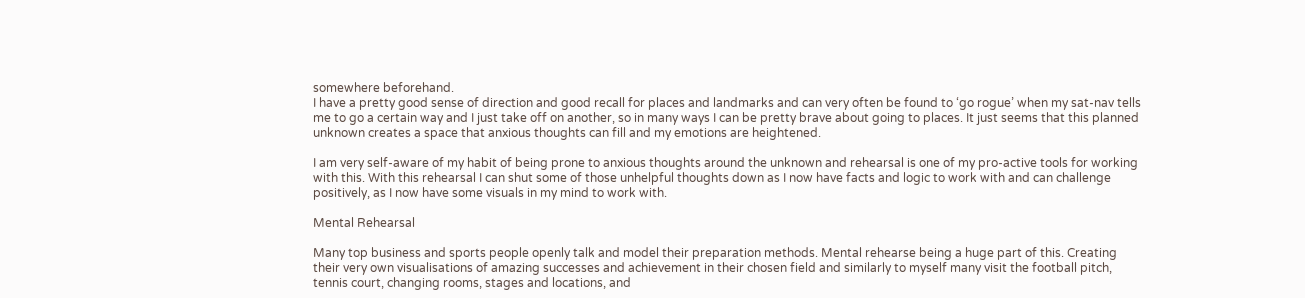somewhere beforehand.
I have a pretty good sense of direction and good recall for places and landmarks and can very often be found to ‘go rogue’ when my sat-nav tells me to go a certain way and I just take off on another, so in many ways I can be pretty brave about going to places. It just seems that this planned unknown creates a space that anxious thoughts can fill and my emotions are heightened.

I am very self-aware of my habit of being prone to anxious thoughts around the unknown and rehearsal is one of my pro-active tools for working with this. With this rehearsal I can shut some of those unhelpful thoughts down as I now have facts and logic to work with and can challenge positively, as I now have some visuals in my mind to work with.

Mental Rehearsal

Many top business and sports people openly talk and model their preparation methods. Mental rehearse being a huge part of this. Creating their very own visualisations of amazing successes and achievement in their chosen field and similarly to myself many visit the football pitch, tennis court, changing rooms, stages and locations, and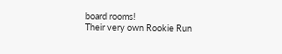board rooms!
Their very own Rookie Run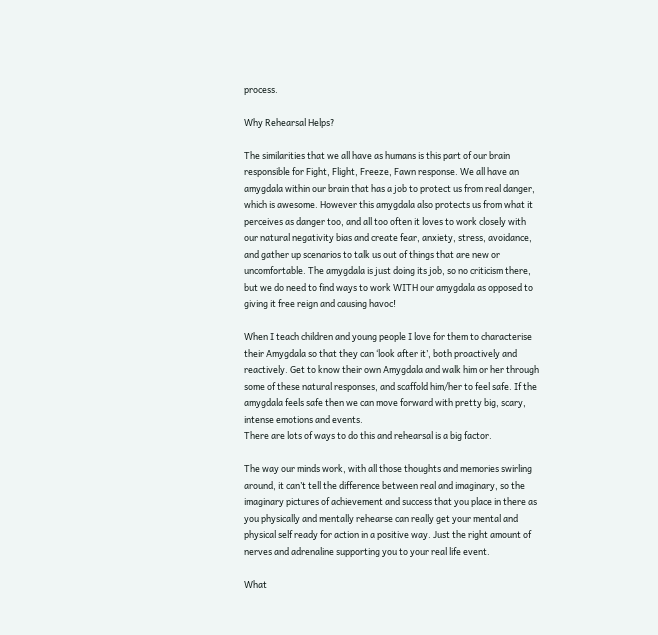process.

Why Rehearsal Helps?

The similarities that we all have as humans is this part of our brain responsible for Fight, Flight, Freeze, Fawn response. We all have an amygdala within our brain that has a job to protect us from real danger, which is awesome. However this amygdala also protects us from what it perceives as danger too, and all too often it loves to work closely with our natural negativity bias and create fear, anxiety, stress, avoidance, and gather up scenarios to talk us out of things that are new or uncomfortable. The amygdala is just doing its job, so no criticism there, but we do need to find ways to work WITH our amygdala as opposed to giving it free reign and causing havoc!

When I teach children and young people I love for them to characterise their Amygdala so that they can ‘look after it’, both proactively and reactively. Get to know their own Amygdala and walk him or her through some of these natural responses, and scaffold him/her to feel safe. If the amygdala feels safe then we can move forward with pretty big, scary, intense emotions and events.
There are lots of ways to do this and rehearsal is a big factor.

The way our minds work, with all those thoughts and memories swirling around, it can’t tell the difference between real and imaginary, so the imaginary pictures of achievement and success that you place in there as you physically and mentally rehearse can really get your mental and physical self ready for action in a positive way. Just the right amount of nerves and adrenaline supporting you to your real life event.

What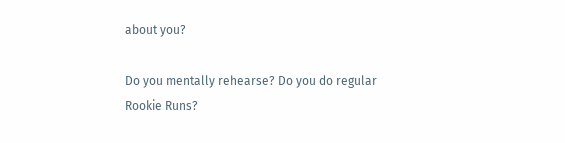about you?

Do you mentally rehearse? Do you do regular Rookie Runs?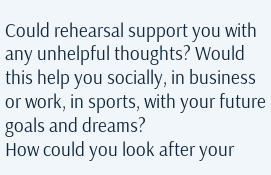Could rehearsal support you with any unhelpful thoughts? Would this help you socially, in business or work, in sports, with your future goals and dreams?
How could you look after your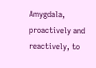Amygdala, proactively and reactively, to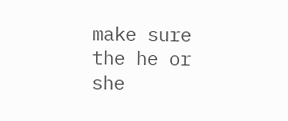make sure the he or she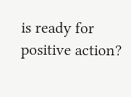is ready for positive action?